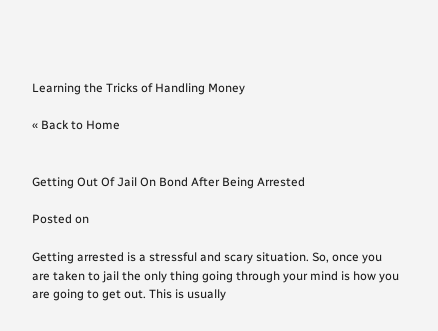Learning the Tricks of Handling Money

« Back to Home


Getting Out Of Jail On Bond After Being Arrested

Posted on

Getting arrested is a stressful and scary situation. So, once you are taken to jail the only thing going through your mind is how you are going to get out. This is usually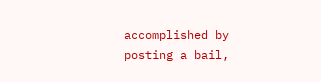accomplished by posting a bail,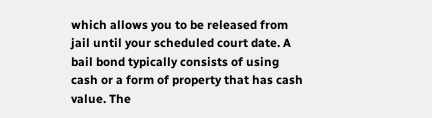which allows you to be released from jail until your scheduled court date. A bail bond typically consists of using cash or a form of property that has cash value. The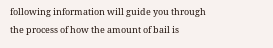following information will guide you through the process of how the amount of bail is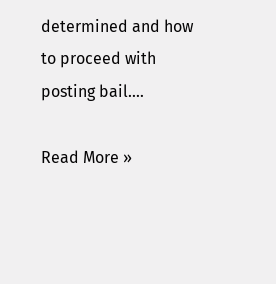determined and how to proceed with posting bail.…

Read More »